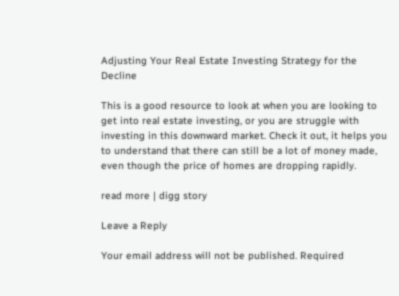Adjusting Your Real Estate Investing Strategy for the Decline

This is a good resource to look at when you are looking to get into real estate investing, or you are struggle with investing in this downward market. Check it out, it helps you to understand that there can still be a lot of money made, even though the price of homes are dropping rapidly.

read more | digg story

Leave a Reply

Your email address will not be published. Required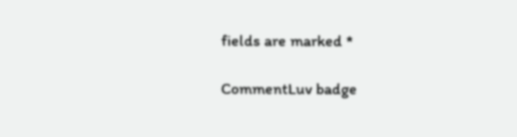fields are marked *

CommentLuv badge